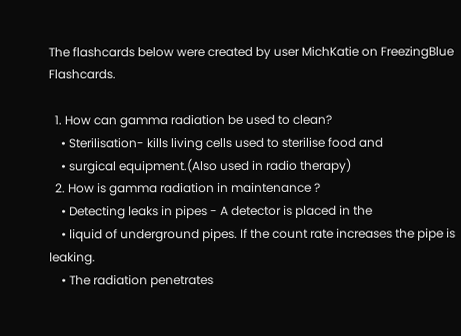The flashcards below were created by user MichKatie on FreezingBlue Flashcards.

  1. How can gamma radiation be used to clean?
    • Sterilisation- kills living cells used to sterilise food and
    • surgical equipment.(Also used in radio therapy)
  2. How is gamma radiation in maintenance ?
    • Detecting leaks in pipes - A detector is placed in the
    • liquid of underground pipes. If the count rate increases the pipe is leaking.
    • The radiation penetrates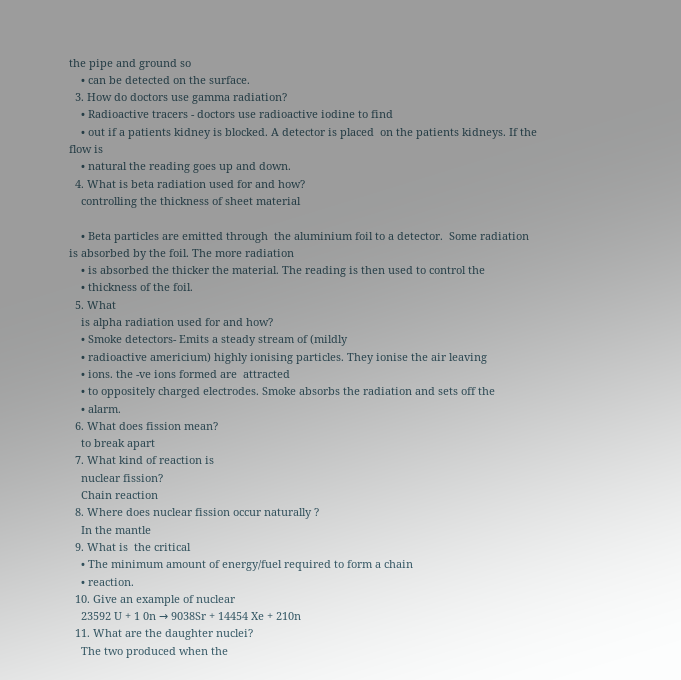the pipe and ground so
    • can be detected on the surface.
  3. How do doctors use gamma radiation?
    • Radioactive tracers - doctors use radioactive iodine to find
    • out if a patients kidney is blocked. A detector is placed  on the patients kidneys. If the flow is
    • natural the reading goes up and down.
  4. What is beta radiation used for and how?
    controlling the thickness of sheet material

    • Beta particles are emitted through  the aluminium foil to a detector.  Some radiation  is absorbed by the foil. The more radiation
    • is absorbed the thicker the material. The reading is then used to control the
    • thickness of the foil.
  5. What
    is alpha radiation used for and how?
    • Smoke detectors- Emits a steady stream of (mildly
    • radioactive americium) highly ionising particles. They ionise the air leaving
    • ions. the -ve ions formed are  attracted
    • to oppositely charged electrodes. Smoke absorbs the radiation and sets off the
    • alarm.
  6. What does fission mean?
    to break apart
  7. What kind of reaction is
    nuclear fission?
    Chain reaction
  8. Where does nuclear fission occur naturally ?
    In the mantle
  9. What is  the critical
    • The minimum amount of energy/fuel required to form a chain
    • reaction.
  10. Give an example of nuclear
    23592 U + 1 0n → 9038Sr + 14454 Xe + 210n
  11. What are the daughter nuclei?
    The two produced when the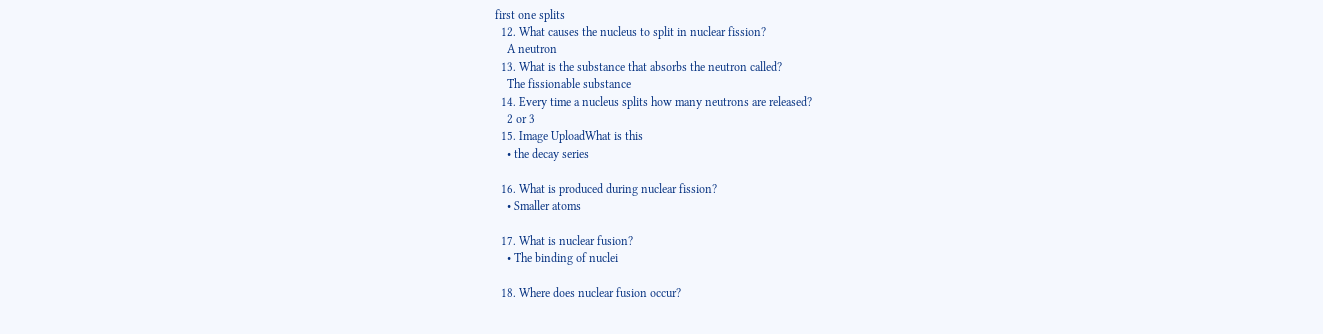first one splits
  12. What causes the nucleus to split in nuclear fission?
    A neutron
  13. What is the substance that absorbs the neutron called?
    The fissionable substance
  14. Every time a nucleus splits how many neutrons are released?
    2 or 3
  15. Image UploadWhat is this
    • the decay series

  16. What is produced during nuclear fission?
    • Smaller atoms

  17. What is nuclear fusion?
    • The binding of nuclei

  18. Where does nuclear fusion occur?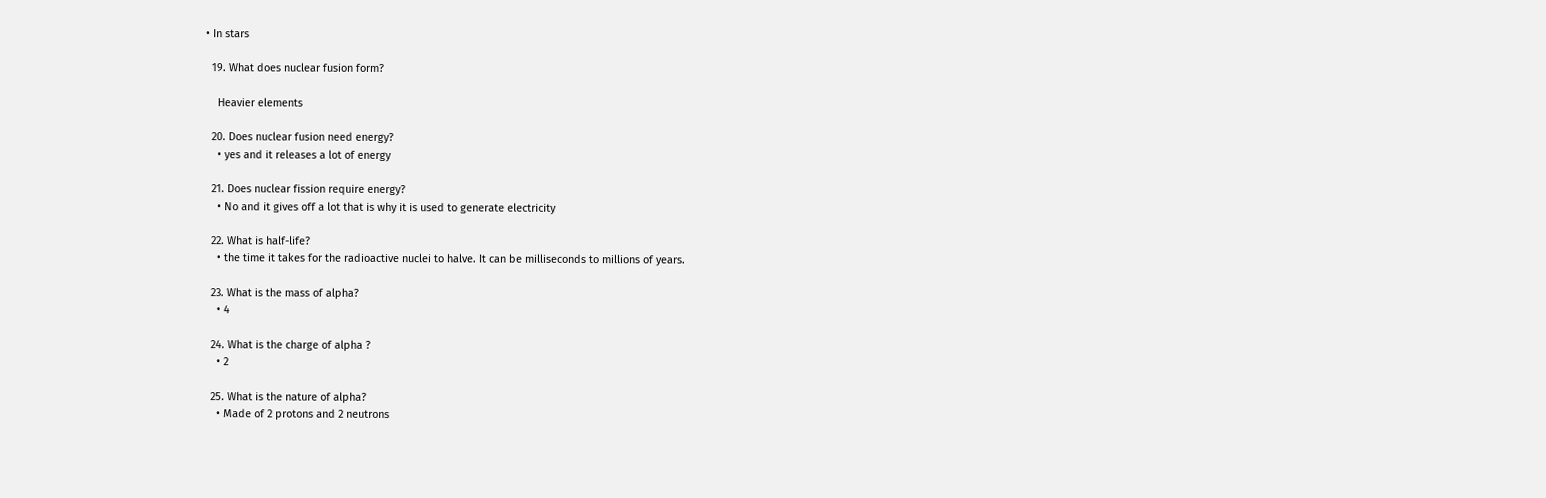• In stars

  19. What does nuclear fusion form?

    Heavier elements

  20. Does nuclear fusion need energy?
    • yes and it releases a lot of energy

  21. Does nuclear fission require energy?
    • No and it gives off a lot that is why it is used to generate electricity

  22. What is half-life?
    • the time it takes for the radioactive nuclei to halve. It can be milliseconds to millions of years.

  23. What is the mass of alpha?
    • 4

  24. What is the charge of alpha ?
    • 2

  25. What is the nature of alpha?
    • Made of 2 protons and 2 neutrons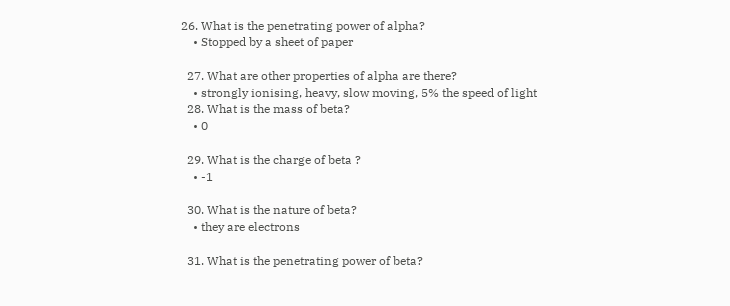26. What is the penetrating power of alpha?
    • Stopped by a sheet of paper

  27. What are other properties of alpha are there?
    • strongly ionising, heavy, slow moving, 5% the speed of light
  28. What is the mass of beta?
    • 0

  29. What is the charge of beta ?
    • -1

  30. What is the nature of beta?
    • they are electrons

  31. What is the penetrating power of beta?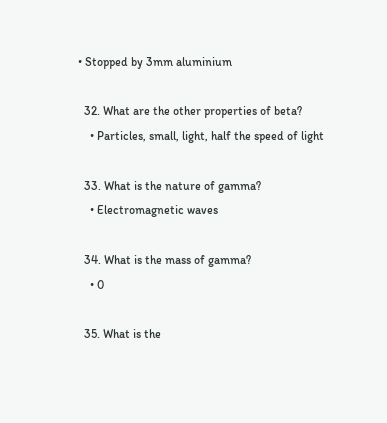• Stopped by 3mm aluminium

  32. What are the other properties of beta?
    • Particles, small, light, half the speed of light

  33. What is the nature of gamma?
    • Electromagnetic waves

  34. What is the mass of gamma?
    • 0

  35. What is the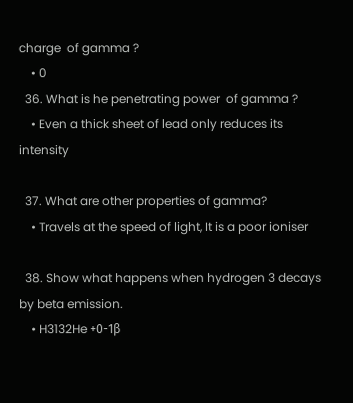charge  of gamma ?
    • 0
  36. What is he penetrating power  of gamma ?
    • Even a thick sheet of lead only reduces its intensity

  37. What are other properties of gamma?
    • Travels at the speed of light, It is a poor ioniser

  38. Show what happens when hydrogen 3 decays by beta emission.
    • H3132He +0-1β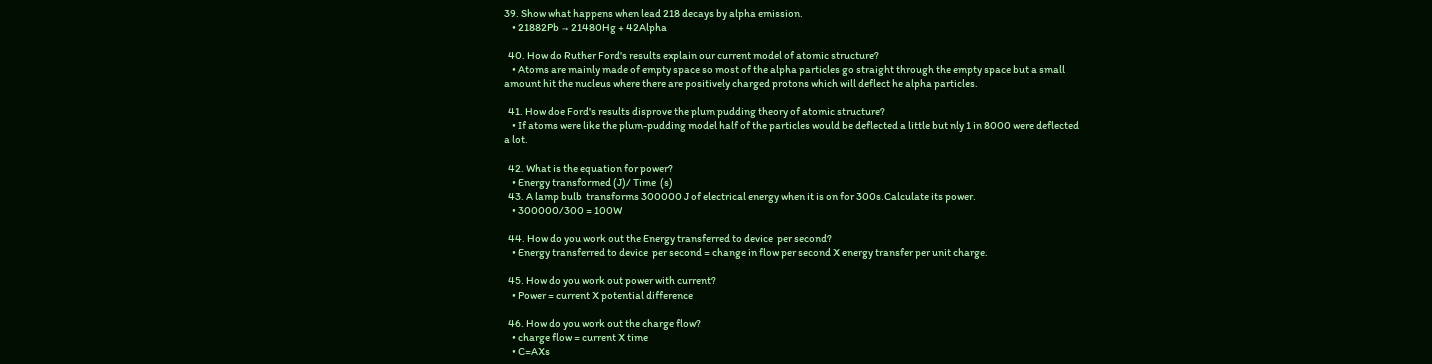39. Show what happens when lead 218 decays by alpha emission.
    • 21882Pb → 21480Hg + 42Alpha

  40. How do Ruther Ford's results explain our current model of atomic structure?
    • Atoms are mainly made of empty space so most of the alpha particles go straight through the empty space but a small amount hit the nucleus where there are positively charged protons which will deflect he alpha particles.

  41. How doe Ford's results disprove the plum pudding theory of atomic structure?
    • If atoms were like the plum-pudding model half of the particles would be deflected a little but nly 1 in 8000 were deflected a lot.

  42. What is the equation for power?
    • Energy transformed (J)/ Time  (s)
  43. A lamp bulb  transforms 300000 J of electrical energy when it is on for 300s.Calculate its power.
    • 300000/300 = 100W

  44. How do you work out the Energy transferred to device  per second?
    • Energy transferred to device  per second = change in flow per second X energy transfer per unit charge.

  45. How do you work out power with current?
    • Power = current X potential difference

  46. How do you work out the charge flow?
    • charge flow = current X time
    • C=AXs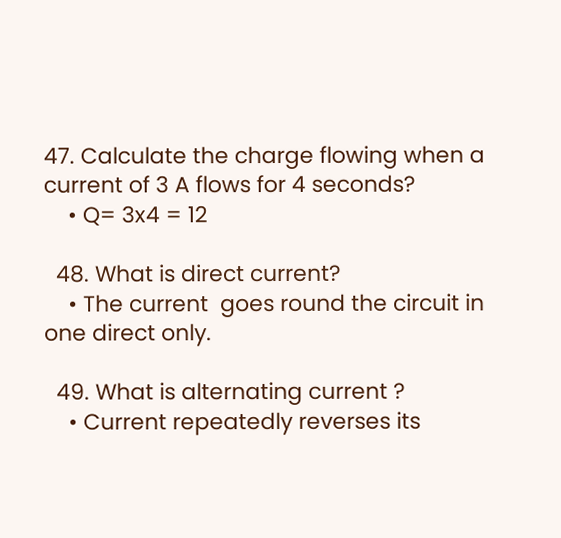47. Calculate the charge flowing when a current of 3 A flows for 4 seconds?
    • Q= 3x4 = 12

  48. What is direct current?
    • The current  goes round the circuit in one direct only.

  49. What is alternating current ?
    • Current repeatedly reverses its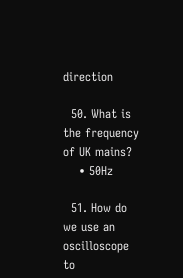direction

  50. What is the frequency of UK mains?
    • 50Hz

  51. How do we use an oscilloscope to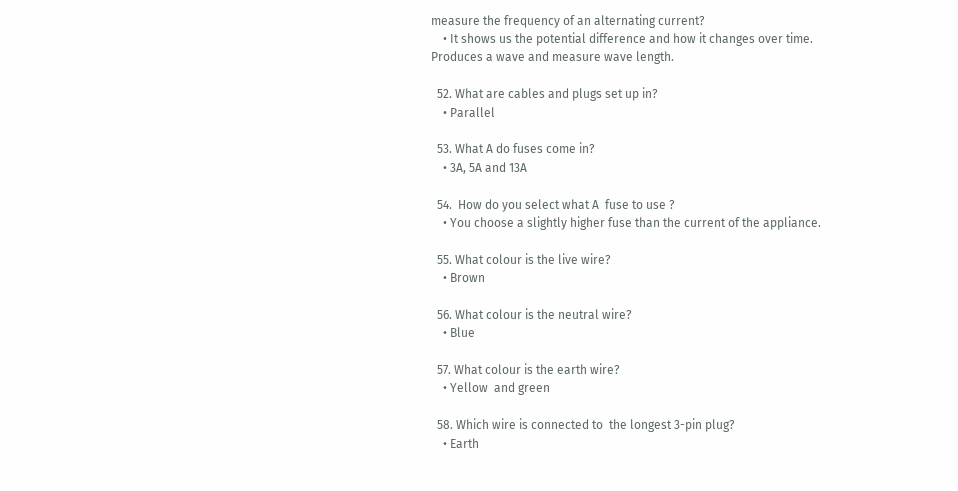measure the frequency of an alternating current?
    • It shows us the potential difference and how it changes over time. Produces a wave and measure wave length.

  52. What are cables and plugs set up in?
    • Parallel

  53. What A do fuses come in?
    • 3A, 5A and 13A

  54.  How do you select what A  fuse to use ?
    • You choose a slightly higher fuse than the current of the appliance.

  55. What colour is the live wire?
    • Brown

  56. What colour is the neutral wire?
    • Blue

  57. What colour is the earth wire?
    • Yellow  and green

  58. Which wire is connected to  the longest 3-pin plug?
    • Earth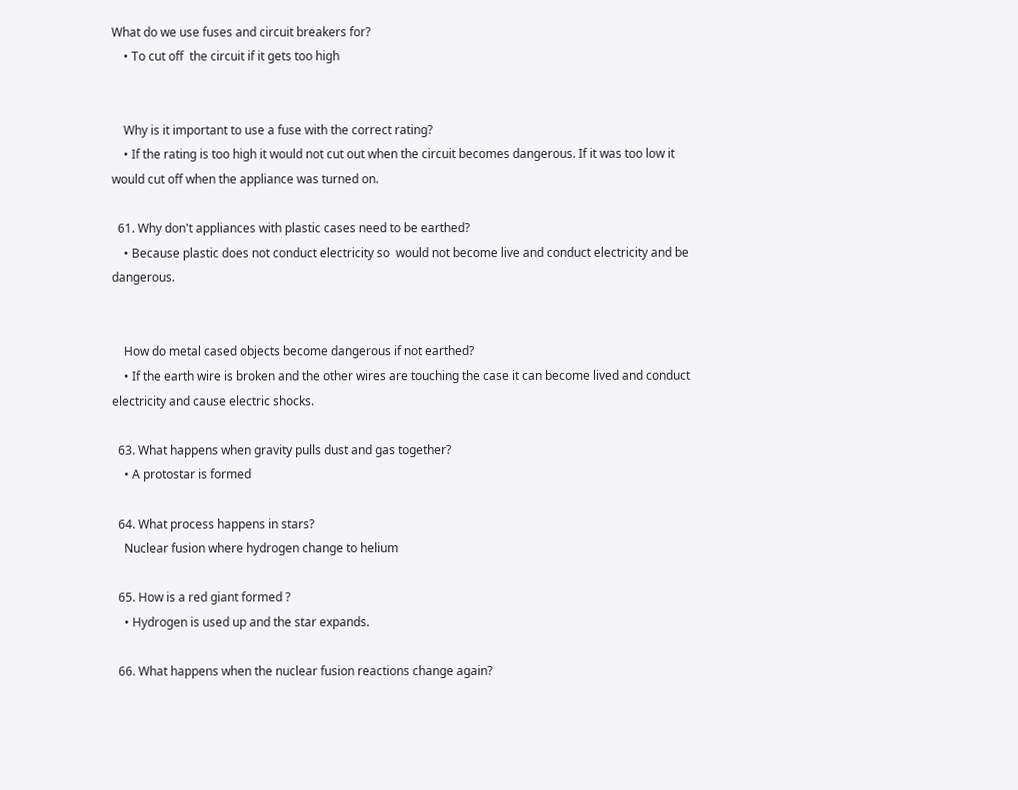What do we use fuses and circuit breakers for?
    • To cut off  the circuit if it gets too high


    Why is it important to use a fuse with the correct rating?
    • If the rating is too high it would not cut out when the circuit becomes dangerous. If it was too low it  would cut off when the appliance was turned on.

  61. Why don't appliances with plastic cases need to be earthed?
    • Because plastic does not conduct electricity so  would not become live and conduct electricity and be dangerous.


    How do metal cased objects become dangerous if not earthed?
    • If the earth wire is broken and the other wires are touching the case it can become lived and conduct electricity and cause electric shocks.

  63. What happens when gravity pulls dust and gas together?
    • A protostar is formed

  64. What process happens in stars?
    Nuclear fusion where hydrogen change to helium

  65. How is a red giant formed ?
    • Hydrogen is used up and the star expands.

  66. What happens when the nuclear fusion reactions change again?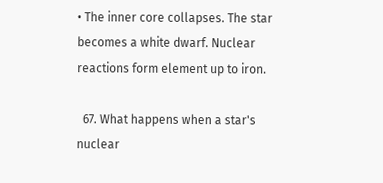• The inner core collapses. The star  becomes a white dwarf. Nuclear reactions form element up to iron.

  67. What happens when a star's nuclear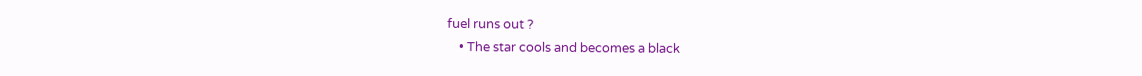fuel runs out ?
    • The star cools and becomes a black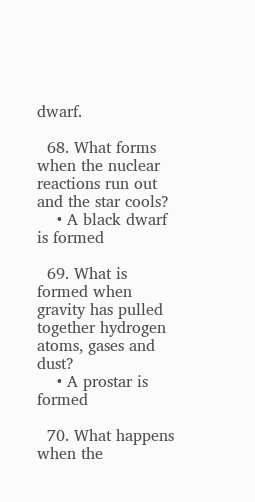dwarf.

  68. What forms when the nuclear reactions run out and the star cools?
    • A black dwarf is formed

  69. What is formed when gravity has pulled together hydrogen atoms, gases and dust?
    • A prostar is formed

  70. What happens when the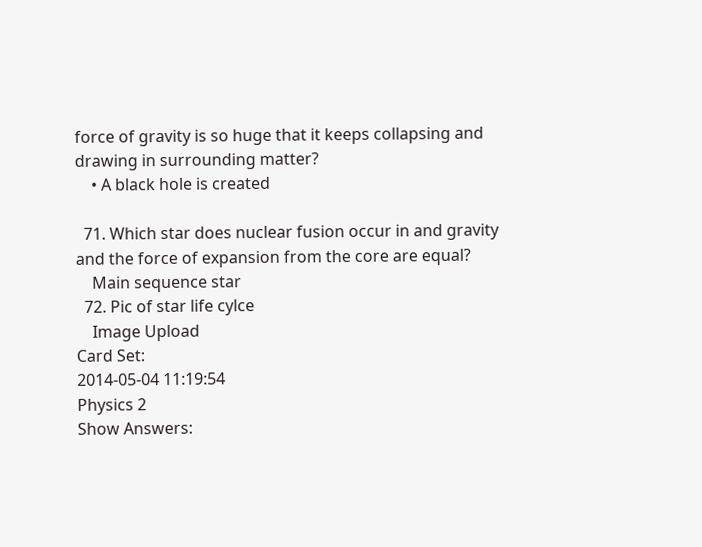force of gravity is so huge that it keeps collapsing and drawing in surrounding matter?
    • A black hole is created

  71. Which star does nuclear fusion occur in and gravity and the force of expansion from the core are equal?
    Main sequence star
  72. Pic of star life cylce
    Image Upload
Card Set:
2014-05-04 11:19:54
Physics 2
Show Answers: